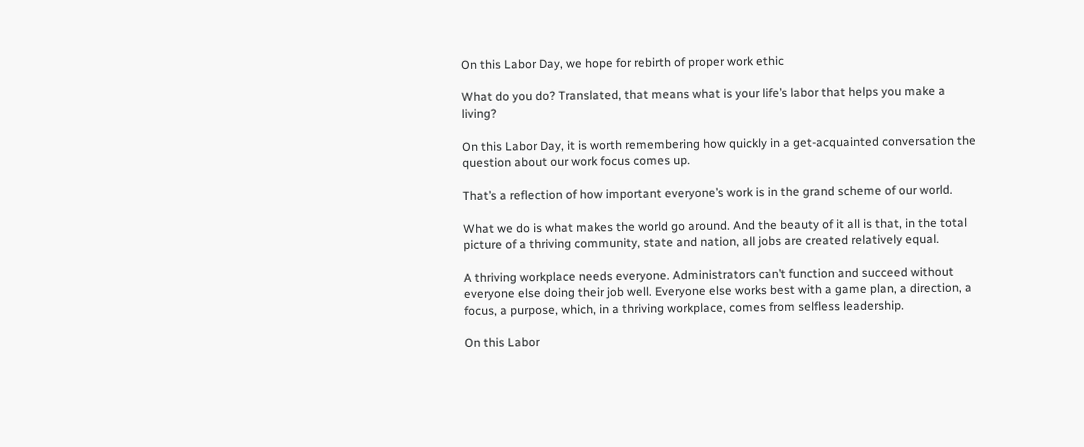On this Labor Day, we hope for rebirth of proper work ethic

What do you do? Translated, that means what is your life’s labor that helps you make a living?

On this Labor Day, it is worth remembering how quickly in a get-acquainted conversation the question about our work focus comes up.

That’s a reflection of how important everyone’s work is in the grand scheme of our world.

What we do is what makes the world go around. And the beauty of it all is that, in the total picture of a thriving community, state and nation, all jobs are created relatively equal.

A thriving workplace needs everyone. Administrators can’t function and succeed without everyone else doing their job well. Everyone else works best with a game plan, a direction, a focus, a purpose, which, in a thriving workplace, comes from selfless leadership.

On this Labor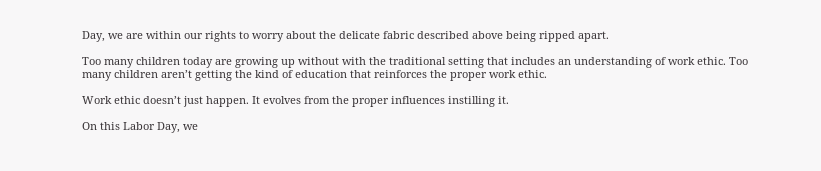Day, we are within our rights to worry about the delicate fabric described above being ripped apart.

Too many children today are growing up without with the traditional setting that includes an understanding of work ethic. Too many children aren’t getting the kind of education that reinforces the proper work ethic.

Work ethic doesn’t just happen. It evolves from the proper influences instilling it.

On this Labor Day, we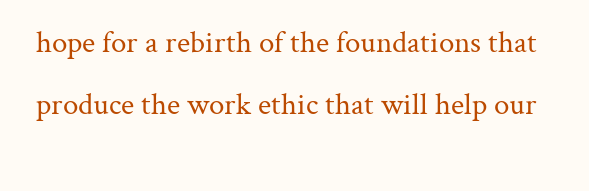hope for a rebirth of the foundations that produce the work ethic that will help our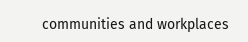communities and workplaces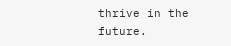thrive in the future.